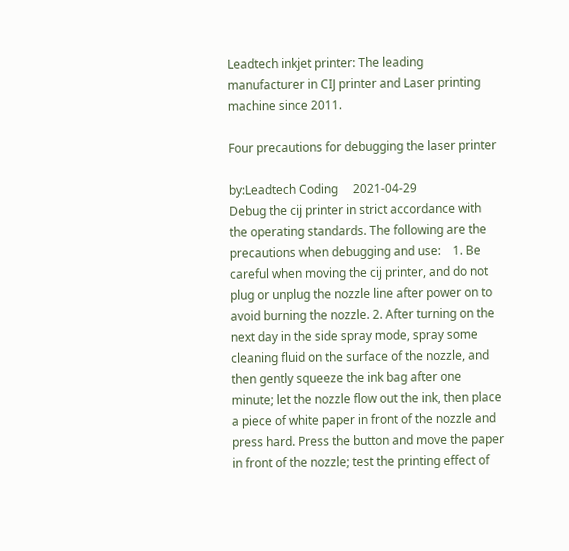Leadtech inkjet printer: The leading manufacturer in CIJ printer and Laser printing machine since 2011.

Four precautions for debugging the laser printer

by:Leadtech Coding     2021-04-29
Debug the cij printer in strict accordance with the operating standards. The following are the precautions when debugging and use:    1. Be careful when moving the cij printer, and do not plug or unplug the nozzle line after power on to avoid burning the nozzle. 2. After turning on the next day in the side spray mode, spray some cleaning fluid on the surface of the nozzle, and then gently squeeze the ink bag after one minute; let the nozzle flow out the ink, then place a piece of white paper in front of the nozzle and press hard. Press the button and move the paper in front of the nozzle; test the printing effect of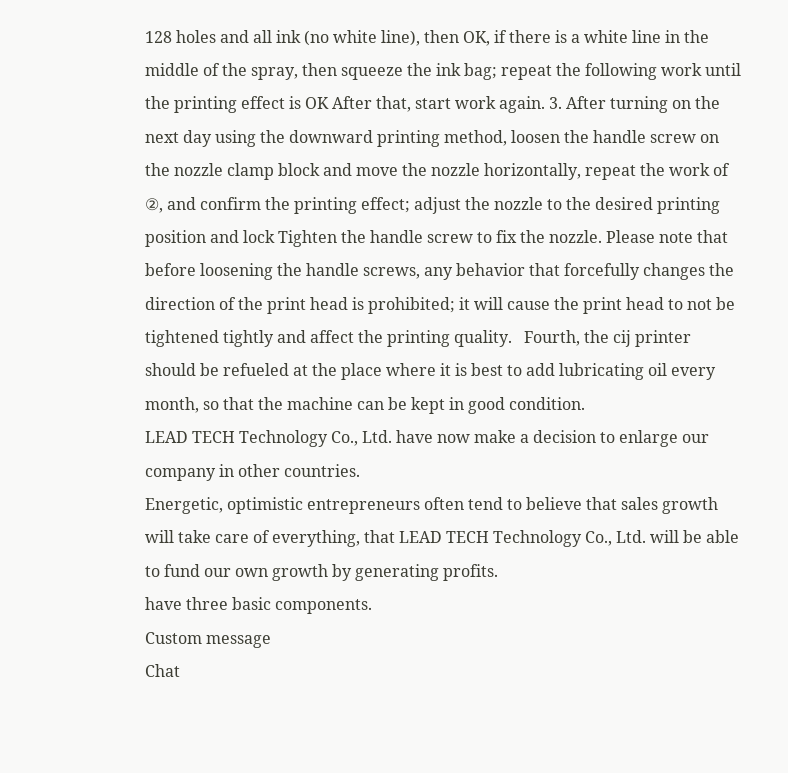128 holes and all ink (no white line), then OK, if there is a white line in the middle of the spray, then squeeze the ink bag; repeat the following work until the printing effect is OK After that, start work again. 3. After turning on the next day using the downward printing method, loosen the handle screw on the nozzle clamp block and move the nozzle horizontally, repeat the work of ②, and confirm the printing effect; adjust the nozzle to the desired printing position and lock Tighten the handle screw to fix the nozzle. Please note that before loosening the handle screws, any behavior that forcefully changes the direction of the print head is prohibited; it will cause the print head to not be tightened tightly and affect the printing quality.   Fourth, the cij printer should be refueled at the place where it is best to add lubricating oil every month, so that the machine can be kept in good condition.
LEAD TECH Technology Co., Ltd. have now make a decision to enlarge our company in other countries.
Energetic, optimistic entrepreneurs often tend to believe that sales growth will take care of everything, that LEAD TECH Technology Co., Ltd. will be able to fund our own growth by generating profits.
have three basic components.
Custom message
Chat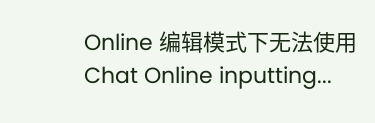Online 编辑模式下无法使用
Chat Online inputting...